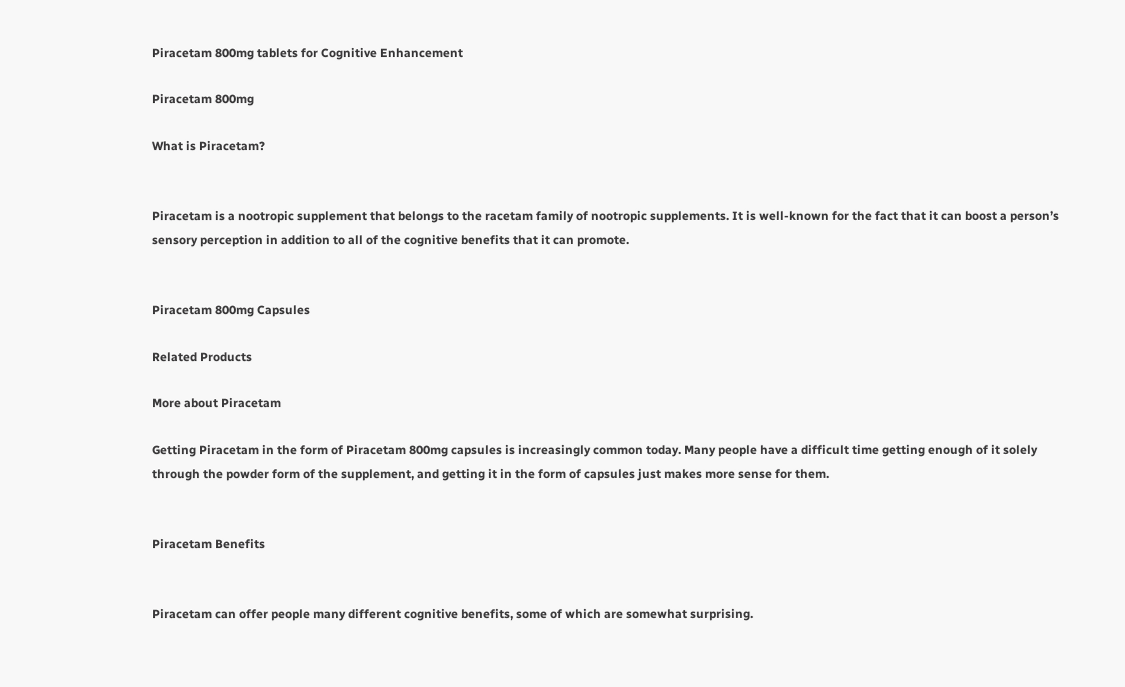Piracetam 800mg tablets for Cognitive Enhancement

Piracetam 800mg

What is Piracetam?


Piracetam is a nootropic supplement that belongs to the racetam family of nootropic supplements. It is well-known for the fact that it can boost a person’s sensory perception in addition to all of the cognitive benefits that it can promote.


Piracetam 800mg Capsules

Related Products

More about Piracetam

Getting Piracetam in the form of Piracetam 800mg capsules is increasingly common today. Many people have a difficult time getting enough of it solely through the powder form of the supplement, and getting it in the form of capsules just makes more sense for them.


Piracetam Benefits


Piracetam can offer people many different cognitive benefits, some of which are somewhat surprising.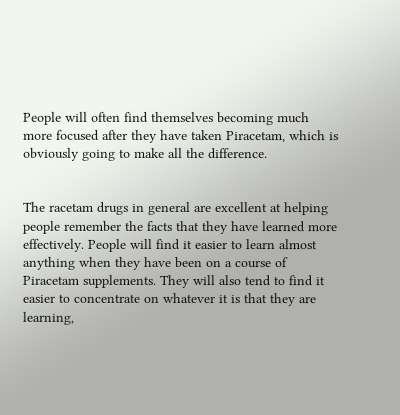People will often find themselves becoming much more focused after they have taken Piracetam, which is obviously going to make all the difference.


The racetam drugs in general are excellent at helping people remember the facts that they have learned more effectively. People will find it easier to learn almost anything when they have been on a course of Piracetam supplements. They will also tend to find it easier to concentrate on whatever it is that they are learning,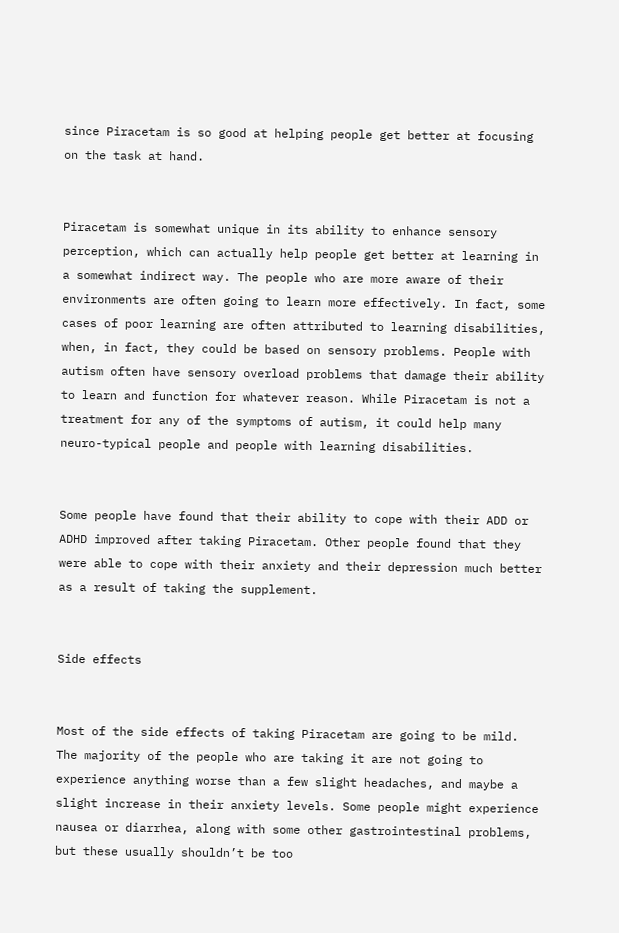since Piracetam is so good at helping people get better at focusing on the task at hand.


Piracetam is somewhat unique in its ability to enhance sensory perception, which can actually help people get better at learning in a somewhat indirect way. The people who are more aware of their environments are often going to learn more effectively. In fact, some cases of poor learning are often attributed to learning disabilities, when, in fact, they could be based on sensory problems. People with autism often have sensory overload problems that damage their ability to learn and function for whatever reason. While Piracetam is not a treatment for any of the symptoms of autism, it could help many neuro-typical people and people with learning disabilities.


Some people have found that their ability to cope with their ADD or ADHD improved after taking Piracetam. Other people found that they were able to cope with their anxiety and their depression much better as a result of taking the supplement.


Side effects


Most of the side effects of taking Piracetam are going to be mild. The majority of the people who are taking it are not going to experience anything worse than a few slight headaches, and maybe a slight increase in their anxiety levels. Some people might experience nausea or diarrhea, along with some other gastrointestinal problems, but these usually shouldn’t be too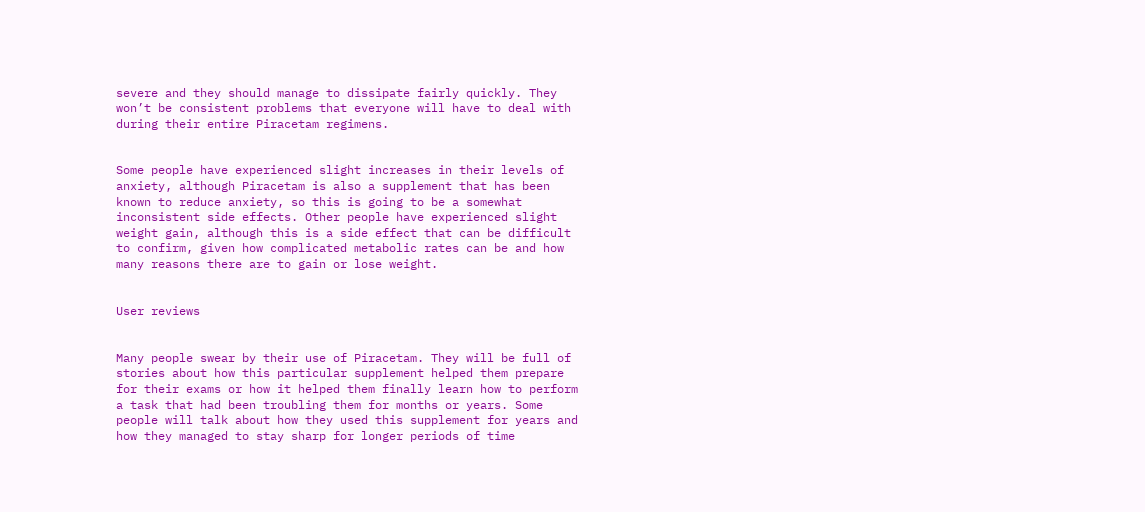severe and they should manage to dissipate fairly quickly. They won’t be consistent problems that everyone will have to deal with during their entire Piracetam regimens.


Some people have experienced slight increases in their levels of anxiety, although Piracetam is also a supplement that has been known to reduce anxiety, so this is going to be a somewhat inconsistent side effects. Other people have experienced slight weight gain, although this is a side effect that can be difficult to confirm, given how complicated metabolic rates can be and how many reasons there are to gain or lose weight.


User reviews


Many people swear by their use of Piracetam. They will be full of stories about how this particular supplement helped them prepare for their exams or how it helped them finally learn how to perform a task that had been troubling them for months or years. Some people will talk about how they used this supplement for years and how they managed to stay sharp for longer periods of time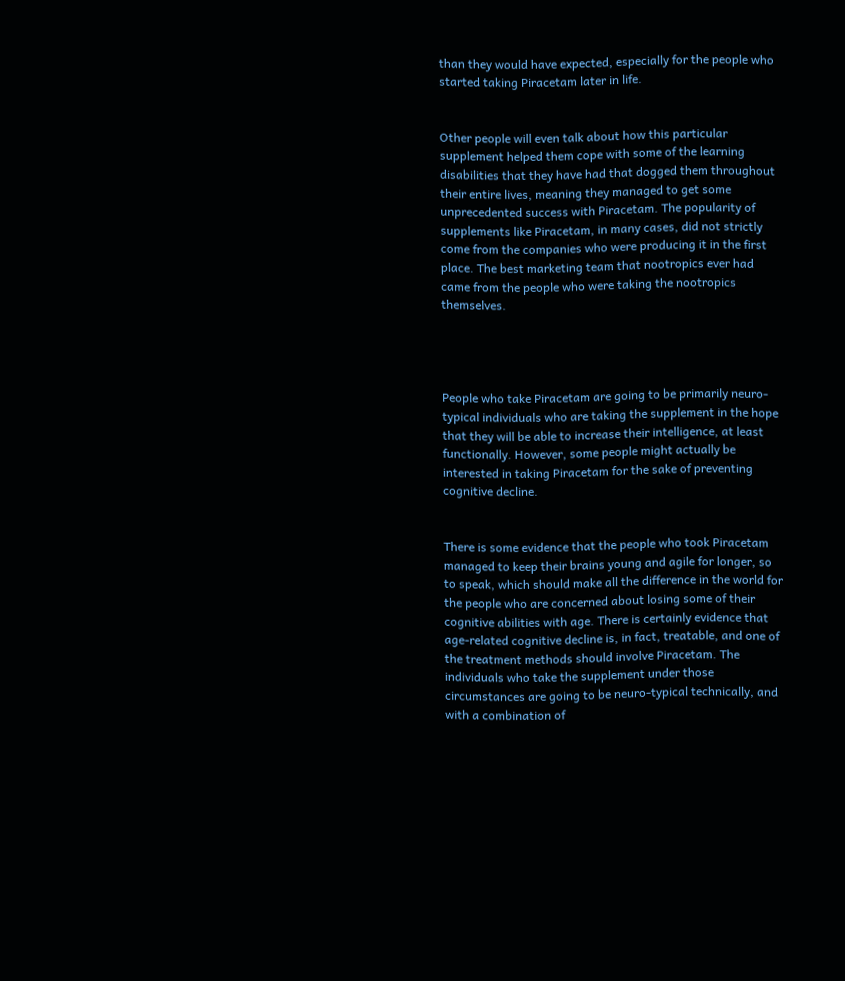than they would have expected, especially for the people who started taking Piracetam later in life.


Other people will even talk about how this particular supplement helped them cope with some of the learning disabilities that they have had that dogged them throughout their entire lives, meaning they managed to get some unprecedented success with Piracetam. The popularity of supplements like Piracetam, in many cases, did not strictly come from the companies who were producing it in the first place. The best marketing team that nootropics ever had came from the people who were taking the nootropics themselves.




People who take Piracetam are going to be primarily neuro-typical individuals who are taking the supplement in the hope that they will be able to increase their intelligence, at least functionally. However, some people might actually be interested in taking Piracetam for the sake of preventing cognitive decline.


There is some evidence that the people who took Piracetam managed to keep their brains young and agile for longer, so to speak, which should make all the difference in the world for the people who are concerned about losing some of their cognitive abilities with age. There is certainly evidence that age-related cognitive decline is, in fact, treatable, and one of the treatment methods should involve Piracetam. The individuals who take the supplement under those circumstances are going to be neuro-typical technically, and with a combination of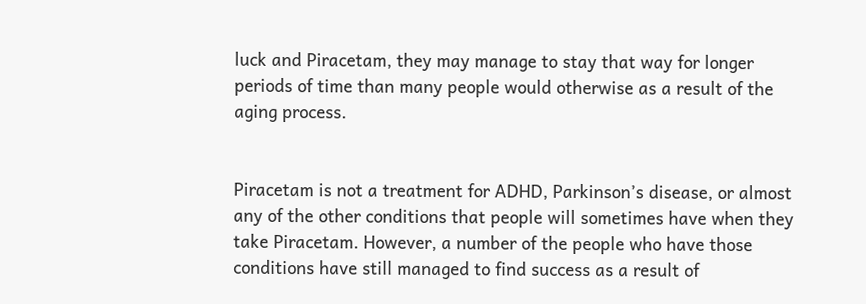luck and Piracetam, they may manage to stay that way for longer periods of time than many people would otherwise as a result of the aging process.


Piracetam is not a treatment for ADHD, Parkinson’s disease, or almost any of the other conditions that people will sometimes have when they take Piracetam. However, a number of the people who have those conditions have still managed to find success as a result of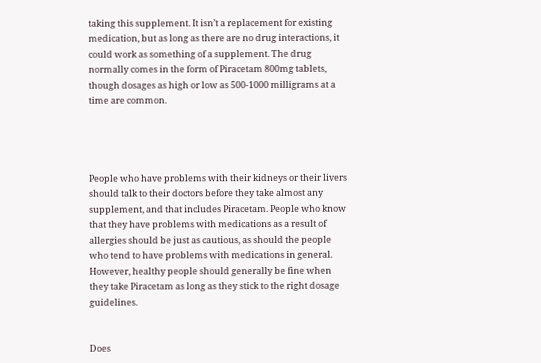taking this supplement. It isn’t a replacement for existing medication, but as long as there are no drug interactions, it could work as something of a supplement. The drug normally comes in the form of Piracetam 800mg tablets, though dosages as high or low as 500-1000 milligrams at a time are common.




People who have problems with their kidneys or their livers should talk to their doctors before they take almost any supplement, and that includes Piracetam. People who know that they have problems with medications as a result of allergies should be just as cautious, as should the people who tend to have problems with medications in general. However, healthy people should generally be fine when they take Piracetam as long as they stick to the right dosage guidelines.


Does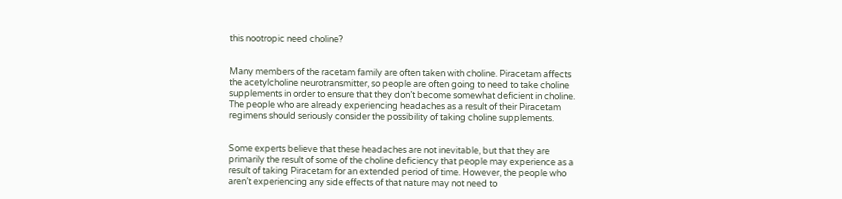this nootropic need choline?


Many members of the racetam family are often taken with choline. Piracetam affects the acetylcholine neurotransmitter, so people are often going to need to take choline supplements in order to ensure that they don’t become somewhat deficient in choline. The people who are already experiencing headaches as a result of their Piracetam regimens should seriously consider the possibility of taking choline supplements.


Some experts believe that these headaches are not inevitable, but that they are primarily the result of some of the choline deficiency that people may experience as a result of taking Piracetam for an extended period of time. However, the people who aren’t experiencing any side effects of that nature may not need to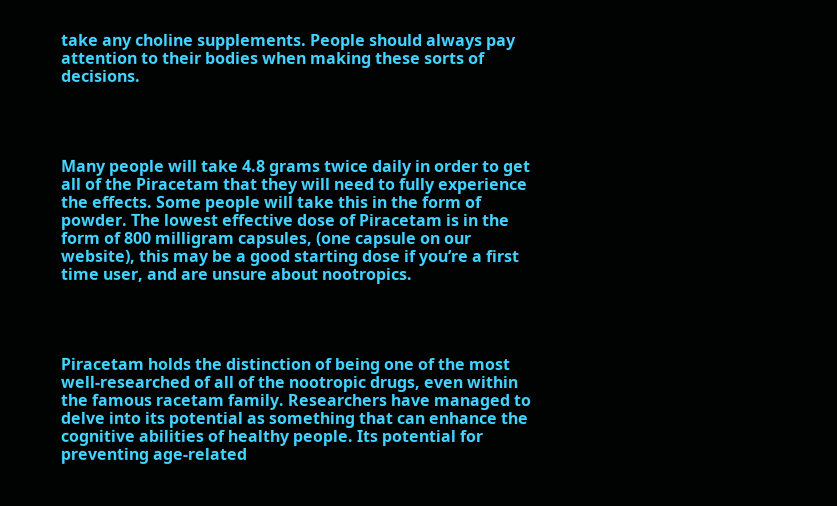take any choline supplements. People should always pay attention to their bodies when making these sorts of decisions.




Many people will take 4.8 grams twice daily in order to get all of the Piracetam that they will need to fully experience the effects. Some people will take this in the form of powder. The lowest effective dose of Piracetam is in the form of 800 milligram capsules, (one capsule on our website), this may be a good starting dose if you’re a first time user, and are unsure about nootropics.




Piracetam holds the distinction of being one of the most well-researched of all of the nootropic drugs, even within the famous racetam family. Researchers have managed to delve into its potential as something that can enhance the cognitive abilities of healthy people. Its potential for preventing age-related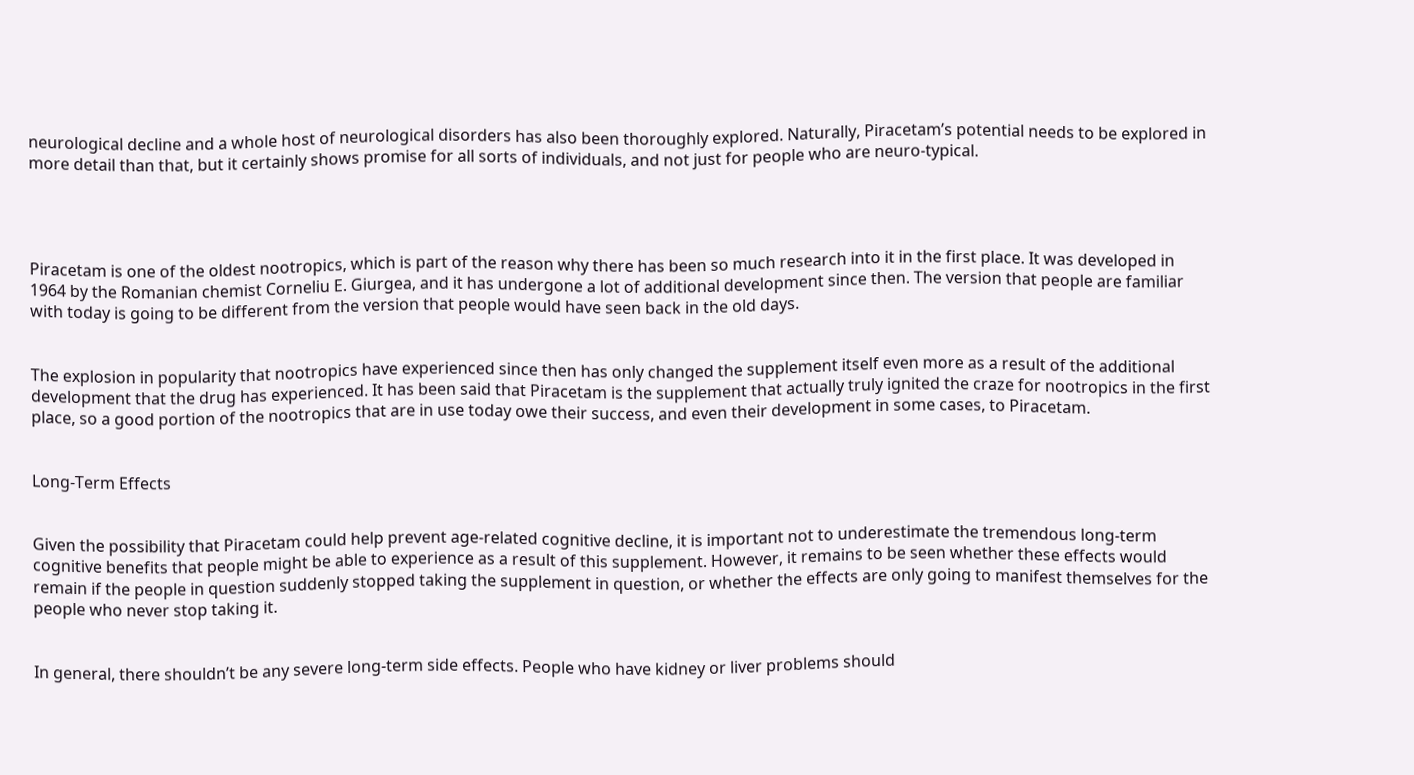neurological decline and a whole host of neurological disorders has also been thoroughly explored. Naturally, Piracetam’s potential needs to be explored in more detail than that, but it certainly shows promise for all sorts of individuals, and not just for people who are neuro-typical.




Piracetam is one of the oldest nootropics, which is part of the reason why there has been so much research into it in the first place. It was developed in 1964 by the Romanian chemist Corneliu E. Giurgea, and it has undergone a lot of additional development since then. The version that people are familiar with today is going to be different from the version that people would have seen back in the old days.


The explosion in popularity that nootropics have experienced since then has only changed the supplement itself even more as a result of the additional development that the drug has experienced. It has been said that Piracetam is the supplement that actually truly ignited the craze for nootropics in the first place, so a good portion of the nootropics that are in use today owe their success, and even their development in some cases, to Piracetam.


Long-Term Effects


Given the possibility that Piracetam could help prevent age-related cognitive decline, it is important not to underestimate the tremendous long-term cognitive benefits that people might be able to experience as a result of this supplement. However, it remains to be seen whether these effects would remain if the people in question suddenly stopped taking the supplement in question, or whether the effects are only going to manifest themselves for the people who never stop taking it.


In general, there shouldn’t be any severe long-term side effects. People who have kidney or liver problems should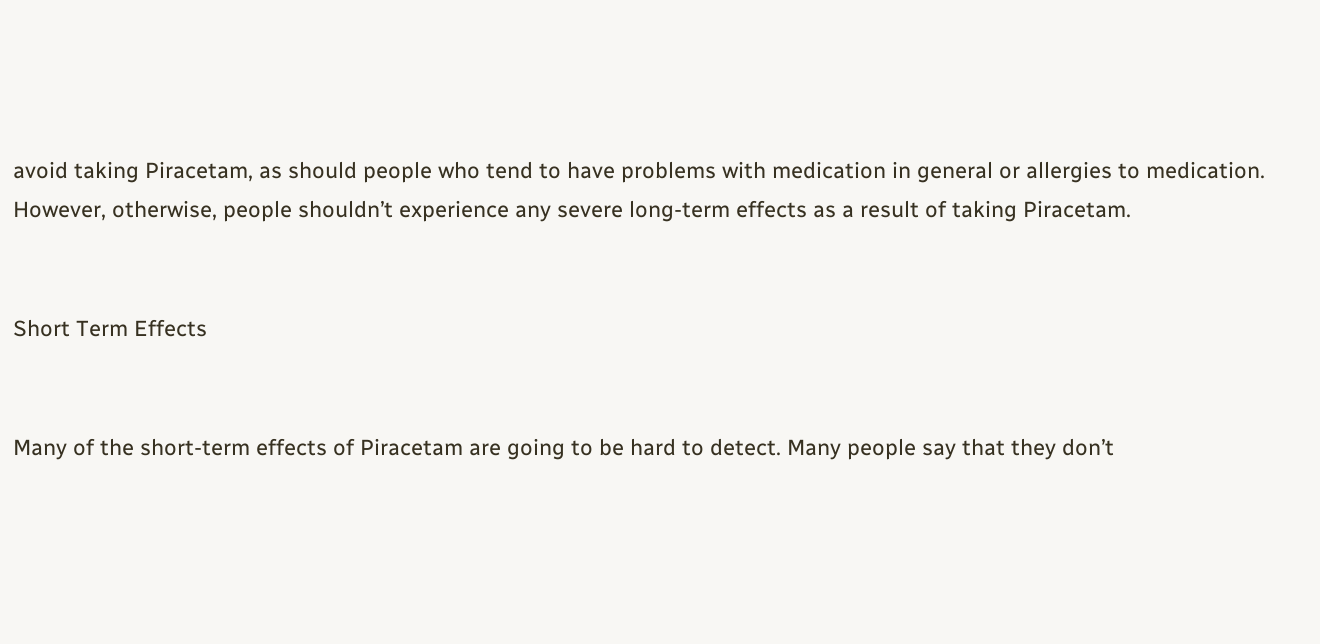avoid taking Piracetam, as should people who tend to have problems with medication in general or allergies to medication. However, otherwise, people shouldn’t experience any severe long-term effects as a result of taking Piracetam.


Short Term Effects


Many of the short-term effects of Piracetam are going to be hard to detect. Many people say that they don’t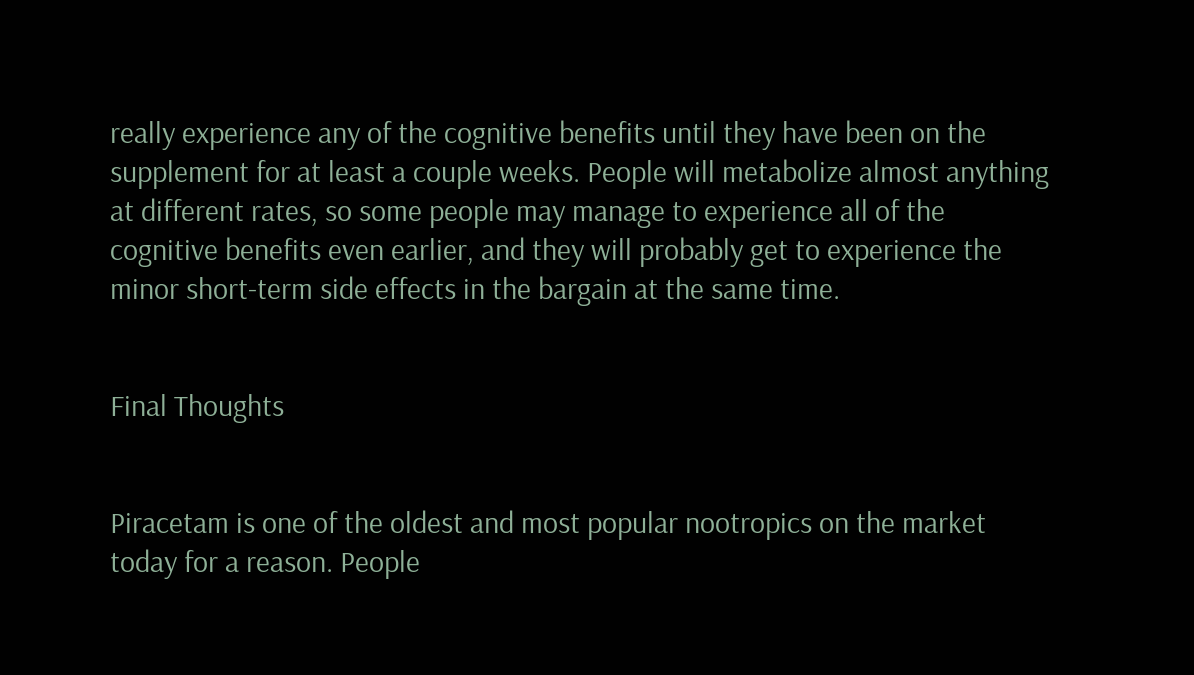really experience any of the cognitive benefits until they have been on the supplement for at least a couple weeks. People will metabolize almost anything at different rates, so some people may manage to experience all of the cognitive benefits even earlier, and they will probably get to experience the minor short-term side effects in the bargain at the same time.


Final Thoughts


Piracetam is one of the oldest and most popular nootropics on the market today for a reason. People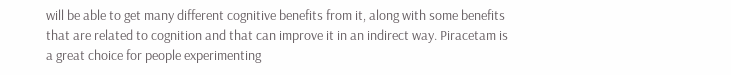will be able to get many different cognitive benefits from it, along with some benefits that are related to cognition and that can improve it in an indirect way. Piracetam is a great choice for people experimenting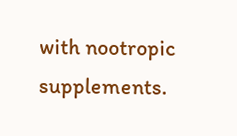with nootropic supplements.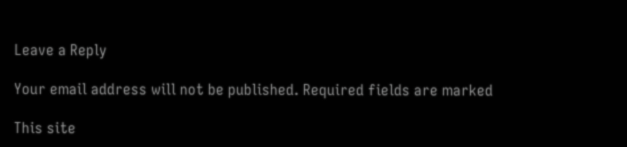Leave a Reply

Your email address will not be published. Required fields are marked

This site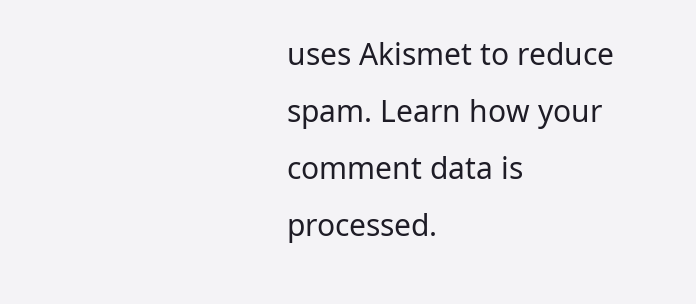uses Akismet to reduce spam. Learn how your comment data is processed.